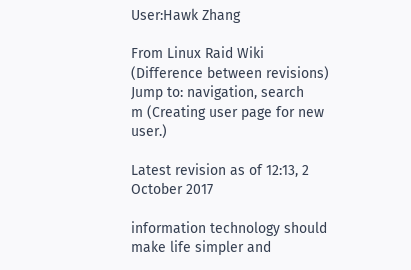User:Hawk Zhang

From Linux Raid Wiki
(Difference between revisions)
Jump to: navigation, search
m (Creating user page for new user.)

Latest revision as of 12:13, 2 October 2017

information technology should make life simpler and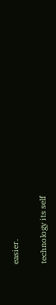easier.

technology its self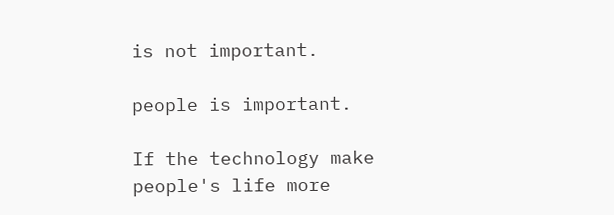is not important.

people is important.

If the technology make people's life more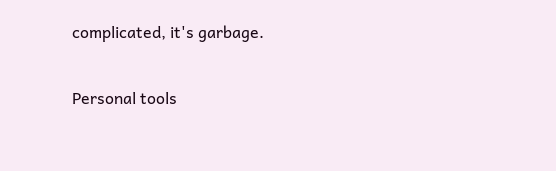complicated, it's garbage.

Personal tools